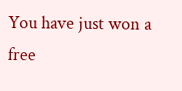You have just won a free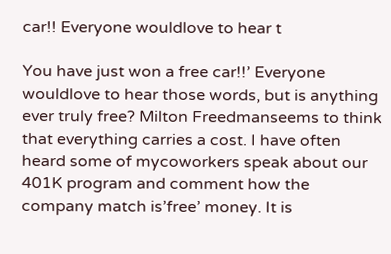car!! Everyone wouldlove to hear t

You have just won a free car!!’ Everyone wouldlove to hear those words, but is anything ever truly free? Milton Freedmanseems to think that everything carries a cost. I have often heard some of mycoworkers speak about our 401K program and comment how the company match is’free’ money. It is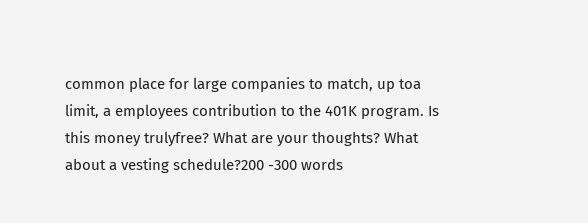common place for large companies to match, up toa limit, a employees contribution to the 401K program. Is this money trulyfree? What are your thoughts? What about a vesting schedule?200 -300 words